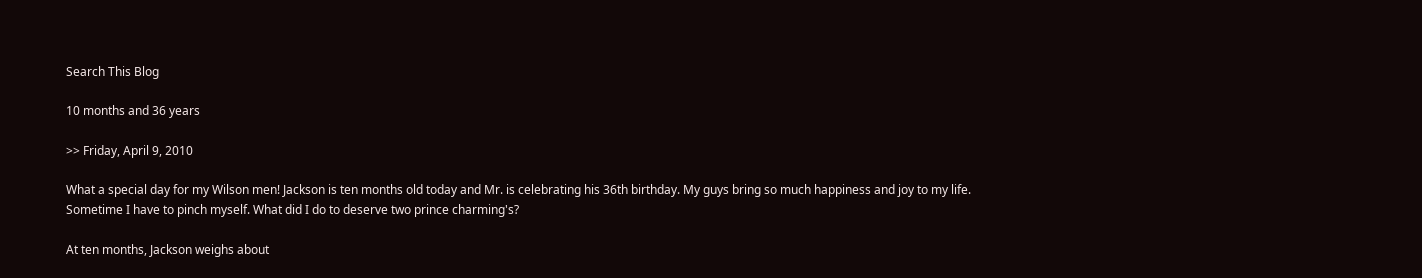Search This Blog

10 months and 36 years

>> Friday, April 9, 2010

What a special day for my Wilson men! Jackson is ten months old today and Mr. is celebrating his 36th birthday. My guys bring so much happiness and joy to my life. Sometime I have to pinch myself. What did I do to deserve two prince charming's?

At ten months, Jackson weighs about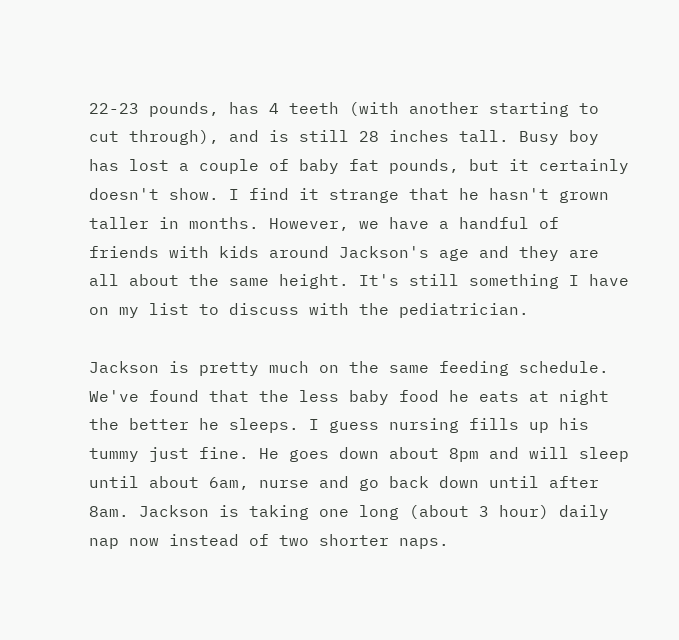22-23 pounds, has 4 teeth (with another starting to cut through), and is still 28 inches tall. Busy boy has lost a couple of baby fat pounds, but it certainly doesn't show. I find it strange that he hasn't grown taller in months. However, we have a handful of friends with kids around Jackson's age and they are all about the same height. It's still something I have on my list to discuss with the pediatrician.

Jackson is pretty much on the same feeding schedule. We've found that the less baby food he eats at night the better he sleeps. I guess nursing fills up his tummy just fine. He goes down about 8pm and will sleep until about 6am, nurse and go back down until after 8am. Jackson is taking one long (about 3 hour) daily nap now instead of two shorter naps.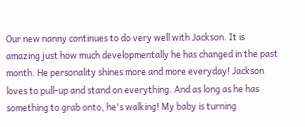Our new nanny continues to do very well with Jackson. It is amazing just how much developmentally he has changed in the past month. He personality shines more and more everyday! Jackson loves to pull-up and stand on everything. And as long as he has something to grab onto, he's walking! My baby is turning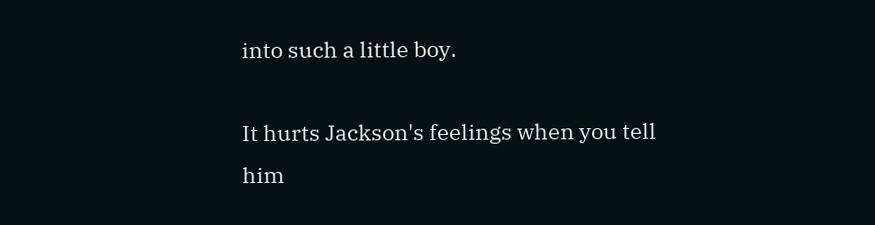into such a little boy.

It hurts Jackson's feelings when you tell him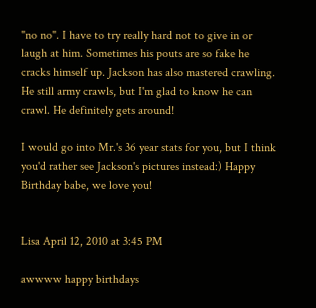"no no". I have to try really hard not to give in or laugh at him. Sometimes his pouts are so fake he cracks himself up. Jackson has also mastered crawling. He still army crawls, but I'm glad to know he can crawl. He definitely gets around!

I would go into Mr.'s 36 year stats for you, but I think you'd rather see Jackson's pictures instead:) Happy Birthday babe, we love you!


Lisa April 12, 2010 at 3:45 PM

awwww happy birthdays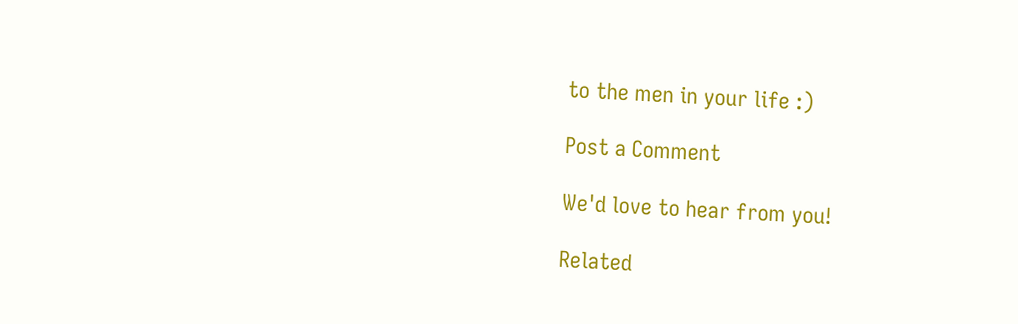to the men in your life :)

Post a Comment

We'd love to hear from you!

Related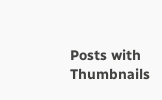Posts with Thumbnails